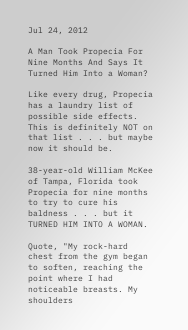Jul 24, 2012

A Man Took Propecia For Nine Months And Says It Turned Him Into a Woman?

Like every drug, Propecia has a laundry list of possible side effects. This is definitely NOT on that list . . . but maybe now it should be.

38-year-old William McKee of Tampa, Florida took Propecia for nine months to try to cure his baldness . . . but it TURNED HIM INTO A WOMAN.

Quote, "My rock-hard chest from the gym began to soften, reaching the point where I had noticeable breasts. My shoulders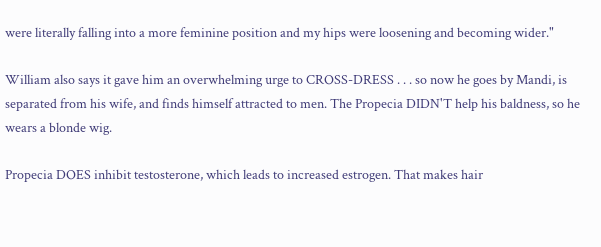were literally falling into a more feminine position and my hips were loosening and becoming wider."

William also says it gave him an overwhelming urge to CROSS-DRESS . . . so now he goes by Mandi, is separated from his wife, and finds himself attracted to men. The Propecia DIDN'T help his baldness, so he wears a blonde wig.

Propecia DOES inhibit testosterone, which leads to increased estrogen. That makes hair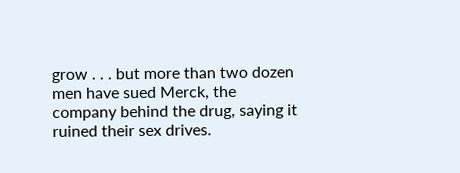grow . . . but more than two dozen men have sued Merck, the company behind the drug, saying it ruined their sex drives.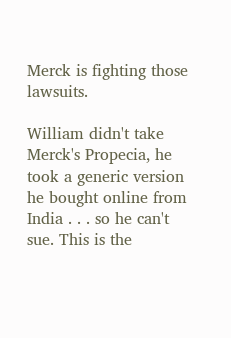Merck is fighting those lawsuits.

William didn't take Merck's Propecia, he took a generic version he bought online from India . . . so he can't sue. This is the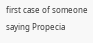first case of someone saying Propecia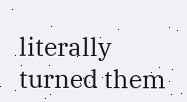literally turned them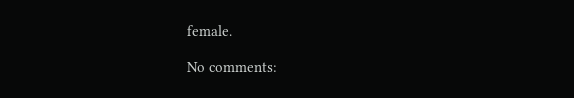female.

No comments: